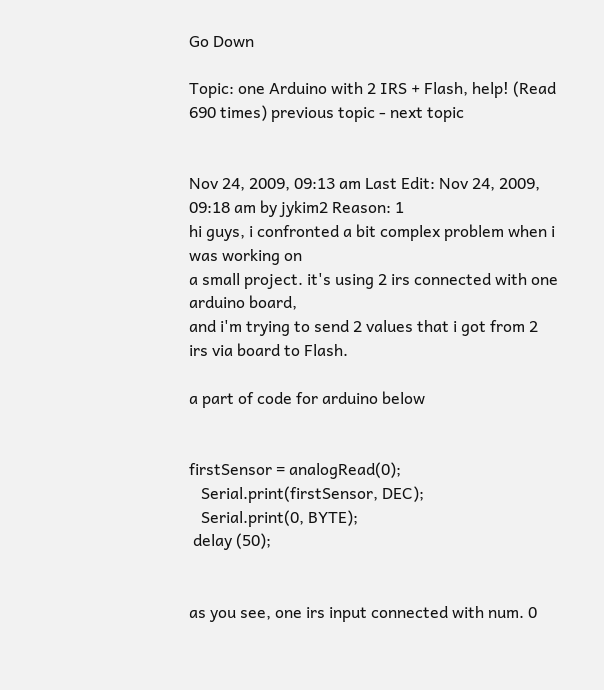Go Down

Topic: one Arduino with 2 IRS + Flash, help! (Read 690 times) previous topic - next topic


Nov 24, 2009, 09:13 am Last Edit: Nov 24, 2009, 09:18 am by jykim2 Reason: 1
hi guys, i confronted a bit complex problem when i was working on
a small project. it's using 2 irs connected with one arduino board,
and i'm trying to send 2 values that i got from 2 irs via board to Flash.

a part of code for arduino below


firstSensor = analogRead(0);
   Serial.print(firstSensor, DEC);
   Serial.print(0, BYTE);
 delay (50);


as you see, one irs input connected with num. 0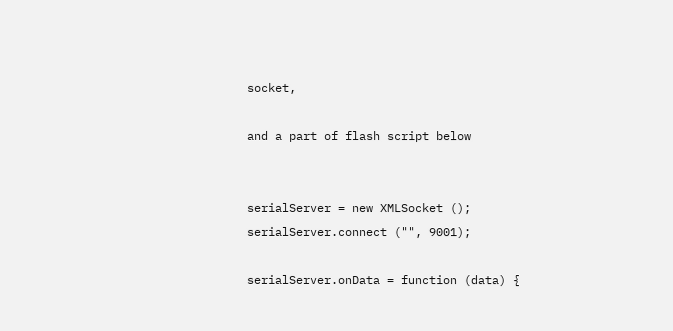socket,

and a part of flash script below


serialServer = new XMLSocket ();
serialServer.connect ("", 9001);

serialServer.onData = function (data) {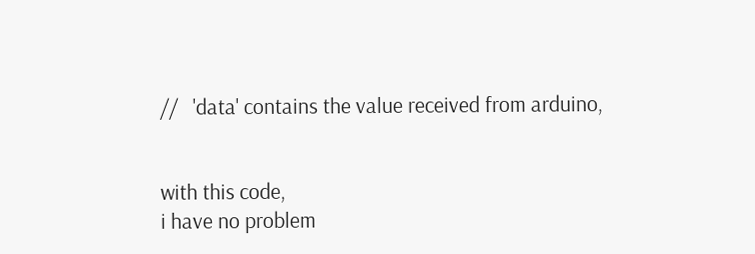//   'data' contains the value received from arduino,


with this code,
i have no problem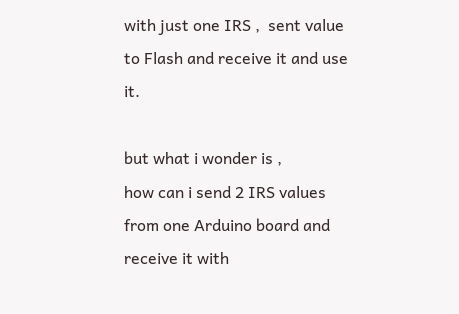with just one IRS ,  sent value to Flash and receive it and use it.

but what i wonder is ,
how can i send 2 IRS values from one Arduino board and receive it with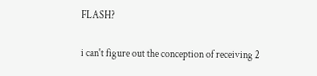FLASH?

i can't figure out the conception of receiving 2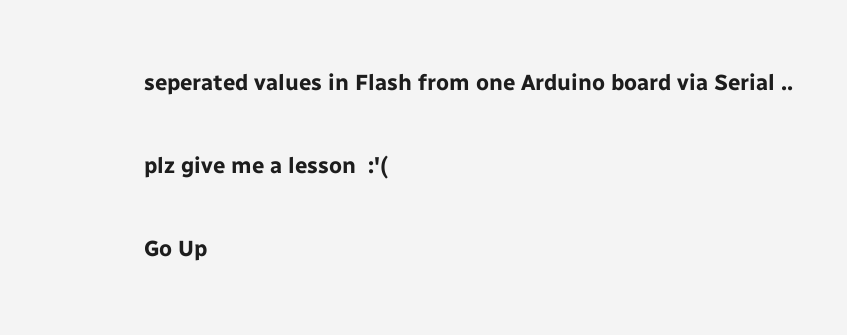seperated values in Flash from one Arduino board via Serial ..

plz give me a lesson  :'(

Go Up